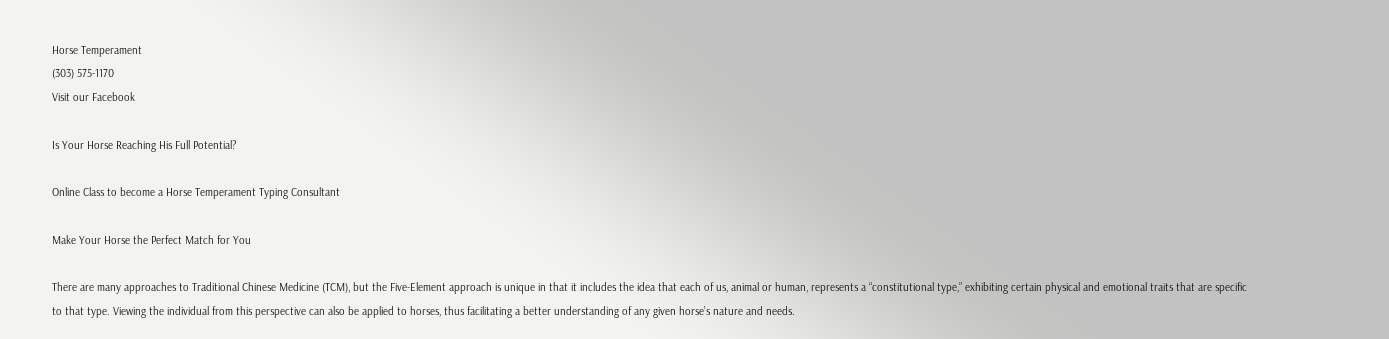Horse Temperament
(303) 575-1170
Visit our Facebook

Is Your Horse Reaching His Full Potential?

Online Class to become a Horse Temperament Typing Consultant

Make Your Horse the Perfect Match for You

There are many approaches to Traditional Chinese Medicine (TCM), but the Five-Element approach is unique in that it includes the idea that each of us, animal or human, represents a “constitutional type,” exhibiting certain physical and emotional traits that are specific to that type. Viewing the individual from this perspective can also be applied to horses, thus facilitating a better understanding of any given horse’s nature and needs.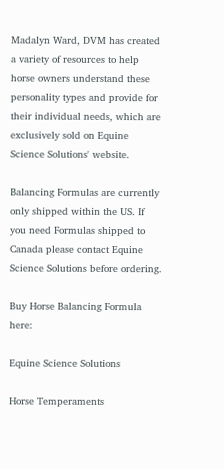Madalyn Ward, DVM has created a variety of resources to help horse owners understand these personality types and provide for their individual needs, which are exclusively sold on Equine Science Solutions' website.

Balancing Formulas are currently only shipped within the US. If you need Formulas shipped to Canada please contact Equine Science Solutions before ordering.

Buy Horse Balancing Formula here:

Equine Science Solutions

Horse Temperaments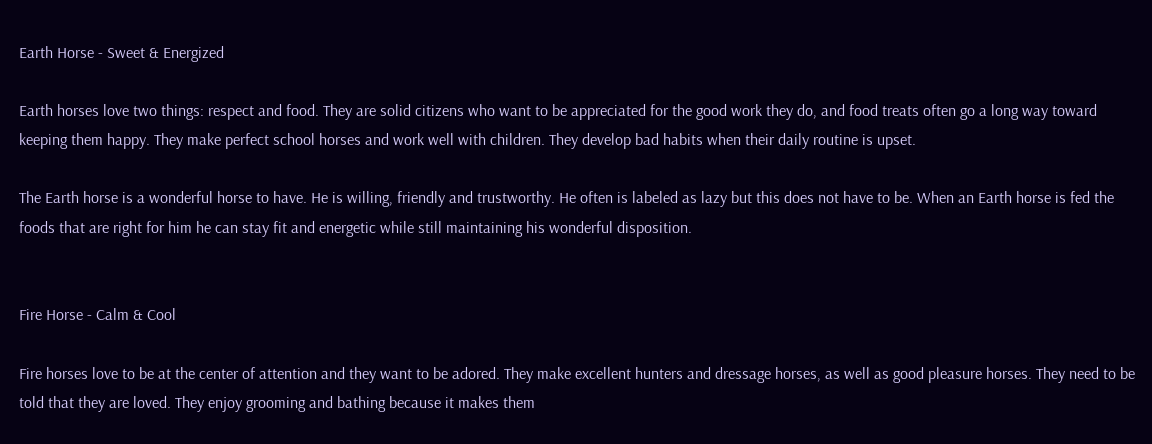Earth Horse - Sweet & Energized

Earth horses love two things: respect and food. They are solid citizens who want to be appreciated for the good work they do, and food treats often go a long way toward keeping them happy. They make perfect school horses and work well with children. They develop bad habits when their daily routine is upset.

The Earth horse is a wonderful horse to have. He is willing, friendly and trustworthy. He often is labeled as lazy but this does not have to be. When an Earth horse is fed the foods that are right for him he can stay fit and energetic while still maintaining his wonderful disposition.


Fire Horse - Calm & Cool

Fire horses love to be at the center of attention and they want to be adored. They make excellent hunters and dressage horses, as well as good pleasure horses. They need to be told that they are loved. They enjoy grooming and bathing because it makes them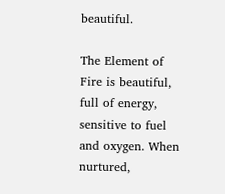beautiful.

The Element of Fire is beautiful, full of energy, sensitive to fuel and oxygen. When nurtured,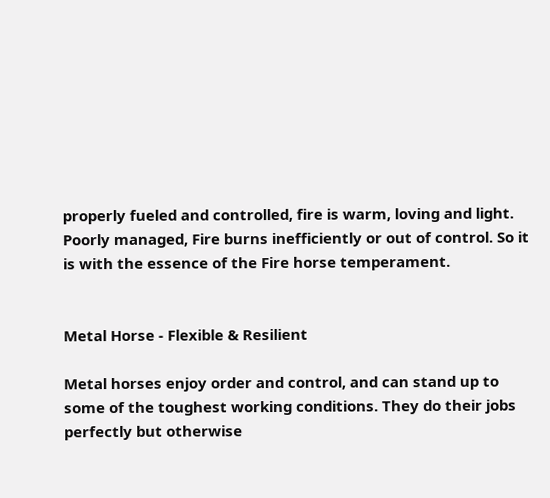properly fueled and controlled, fire is warm, loving and light. Poorly managed, Fire burns inefficiently or out of control. So it is with the essence of the Fire horse temperament.


Metal Horse - Flexible & Resilient

Metal horses enjoy order and control, and can stand up to some of the toughest working conditions. They do their jobs perfectly but otherwise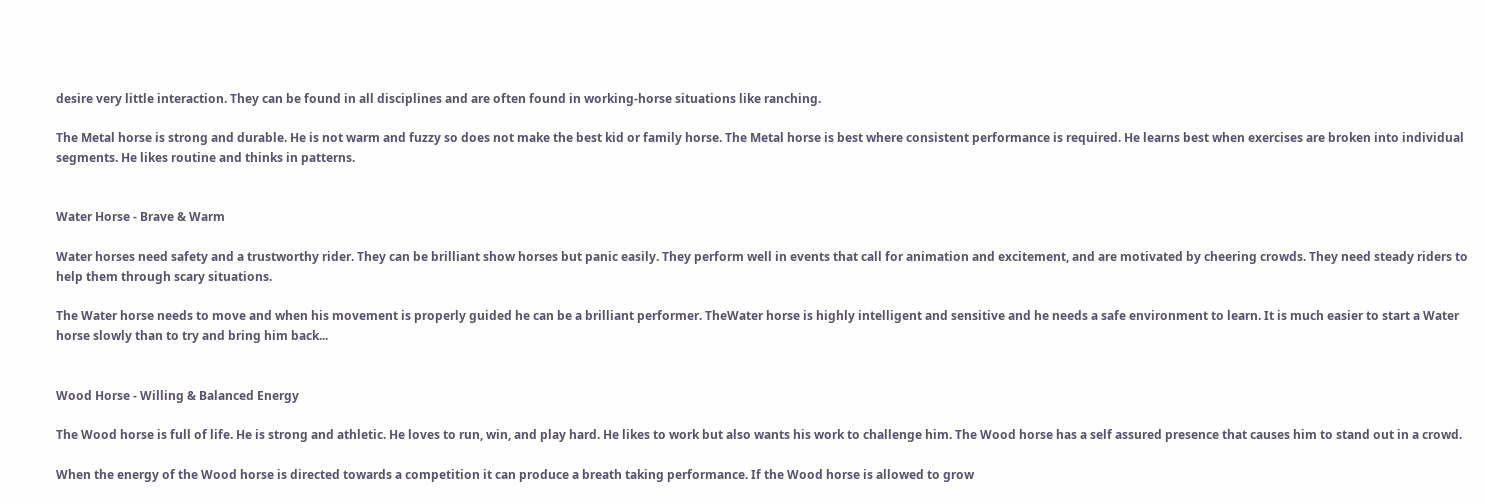desire very little interaction. They can be found in all disciplines and are often found in working-horse situations like ranching.

The Metal horse is strong and durable. He is not warm and fuzzy so does not make the best kid or family horse. The Metal horse is best where consistent performance is required. He learns best when exercises are broken into individual segments. He likes routine and thinks in patterns.


Water Horse - Brave & Warm

Water horses need safety and a trustworthy rider. They can be brilliant show horses but panic easily. They perform well in events that call for animation and excitement, and are motivated by cheering crowds. They need steady riders to help them through scary situations.

The Water horse needs to move and when his movement is properly guided he can be a brilliant performer. TheWater horse is highly intelligent and sensitive and he needs a safe environment to learn. It is much easier to start a Water horse slowly than to try and bring him back...


Wood Horse - Willing & Balanced Energy

The Wood horse is full of life. He is strong and athletic. He loves to run, win, and play hard. He likes to work but also wants his work to challenge him. The Wood horse has a self assured presence that causes him to stand out in a crowd.

When the energy of the Wood horse is directed towards a competition it can produce a breath taking performance. If the Wood horse is allowed to grow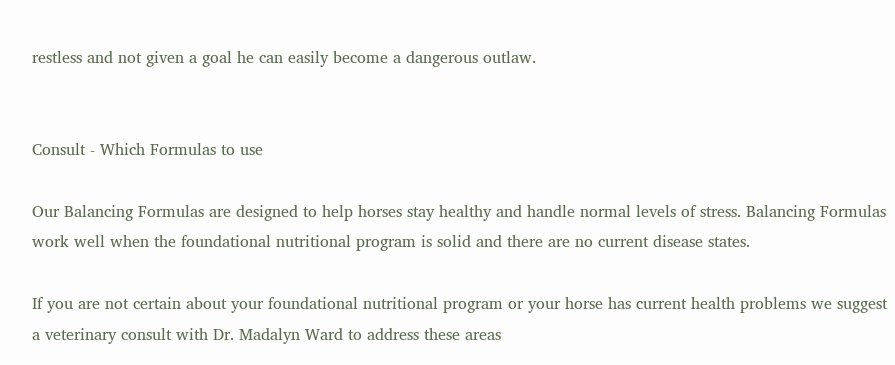restless and not given a goal he can easily become a dangerous outlaw.


Consult - Which Formulas to use

Our Balancing Formulas are designed to help horses stay healthy and handle normal levels of stress. Balancing Formulas work well when the foundational nutritional program is solid and there are no current disease states.

If you are not certain about your foundational nutritional program or your horse has current health problems we suggest a veterinary consult with Dr. Madalyn Ward to address these areas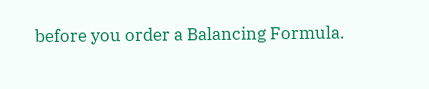before you order a Balancing Formula.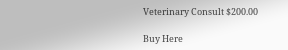Veterinary Consult $200.00

Buy Here